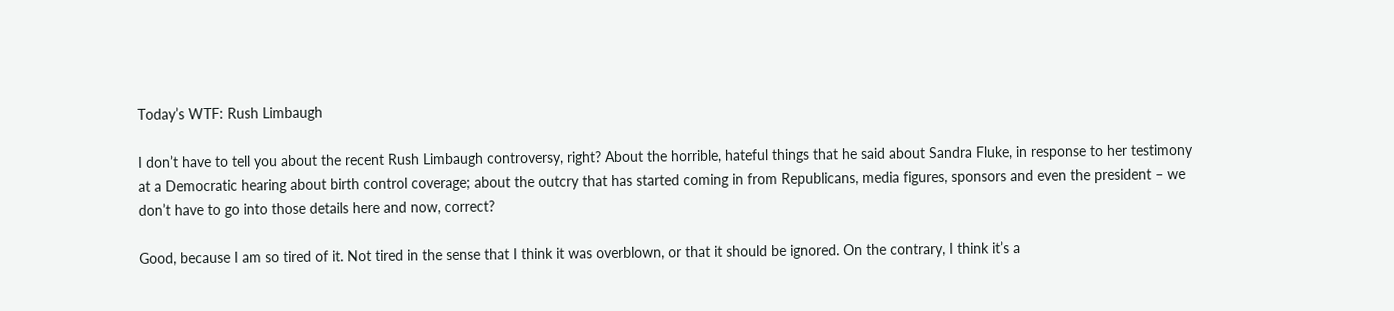Today’s WTF: Rush Limbaugh

I don’t have to tell you about the recent Rush Limbaugh controversy, right? About the horrible, hateful things that he said about Sandra Fluke, in response to her testimony at a Democratic hearing about birth control coverage; about the outcry that has started coming in from Republicans, media figures, sponsors and even the president – we don’t have to go into those details here and now, correct?

Good, because I am so tired of it. Not tired in the sense that I think it was overblown, or that it should be ignored. On the contrary, I think it’s a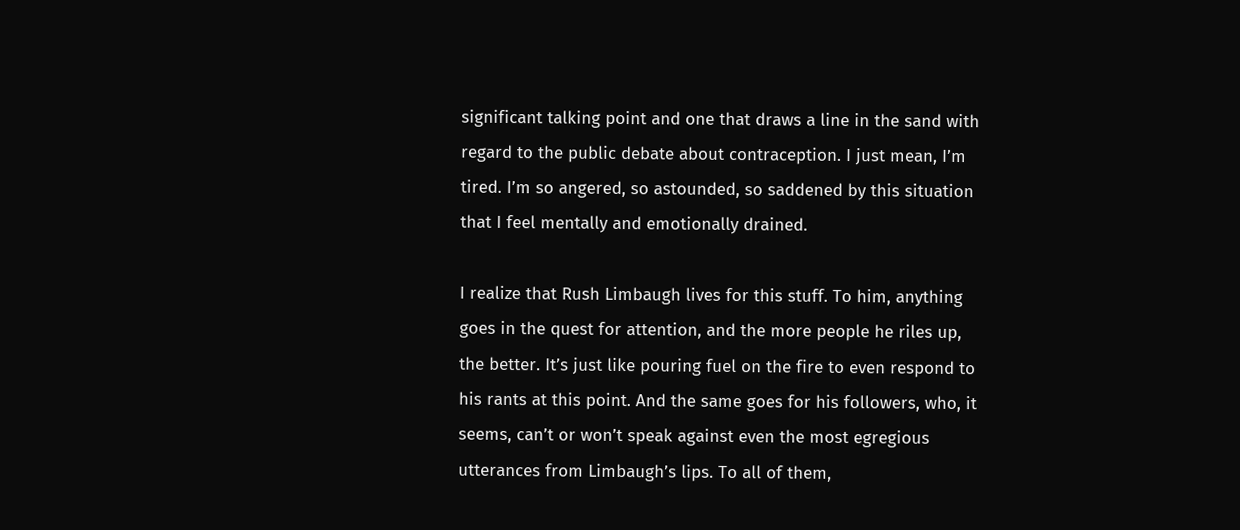significant talking point and one that draws a line in the sand with regard to the public debate about contraception. I just mean, I’m tired. I’m so angered, so astounded, so saddened by this situation that I feel mentally and emotionally drained.

I realize that Rush Limbaugh lives for this stuff. To him, anything goes in the quest for attention, and the more people he riles up, the better. It’s just like pouring fuel on the fire to even respond to his rants at this point. And the same goes for his followers, who, it seems, can’t or won’t speak against even the most egregious utterances from Limbaugh’s lips. To all of them,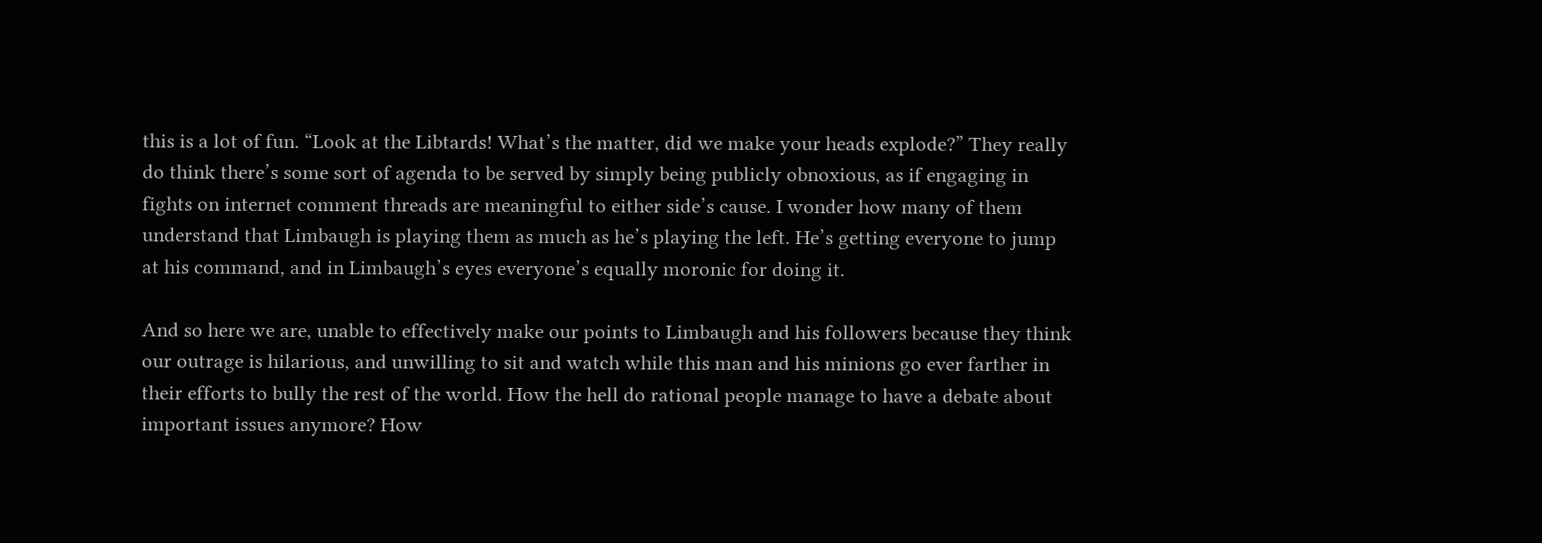this is a lot of fun. “Look at the Libtards! What’s the matter, did we make your heads explode?” They really do think there’s some sort of agenda to be served by simply being publicly obnoxious, as if engaging in fights on internet comment threads are meaningful to either side’s cause. I wonder how many of them understand that Limbaugh is playing them as much as he’s playing the left. He’s getting everyone to jump at his command, and in Limbaugh’s eyes everyone’s equally moronic for doing it.

And so here we are, unable to effectively make our points to Limbaugh and his followers because they think our outrage is hilarious, and unwilling to sit and watch while this man and his minions go ever farther in their efforts to bully the rest of the world. How the hell do rational people manage to have a debate about important issues anymore? How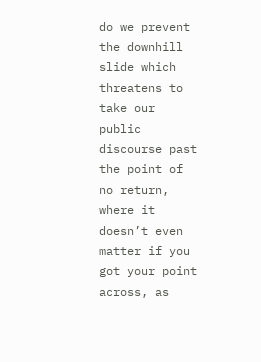do we prevent the downhill slide which threatens to take our public discourse past the point of no return, where it doesn’t even matter if you got your point across, as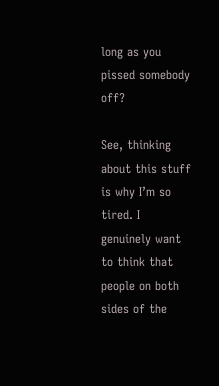long as you pissed somebody off?

See, thinking about this stuff is why I’m so tired. I genuinely want to think that people on both sides of the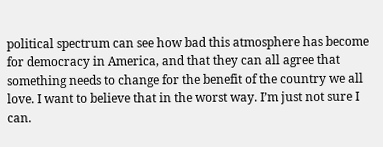political spectrum can see how bad this atmosphere has become for democracy in America, and that they can all agree that something needs to change for the benefit of the country we all love. I want to believe that in the worst way. I’m just not sure I can.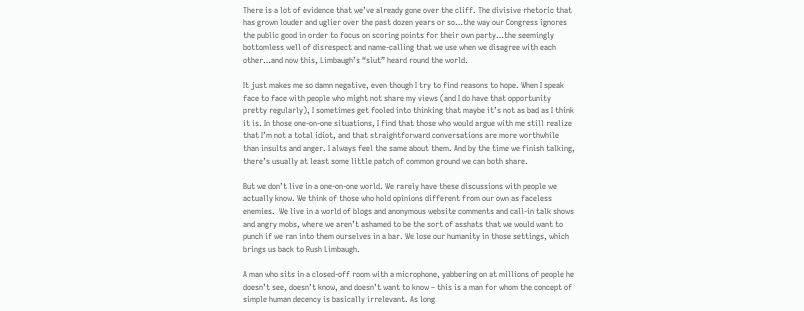There is a lot of evidence that we’ve already gone over the cliff. The divisive rhetoric that has grown louder and uglier over the past dozen years or so…the way our Congress ignores the public good in order to focus on scoring points for their own party…the seemingly bottomless well of disrespect and name-calling that we use when we disagree with each other…and now this, Limbaugh’s “slut” heard round the world.

It just makes me so damn negative, even though I try to find reasons to hope. When I speak face to face with people who might not share my views (and I do have that opportunity pretty regularly), I sometimes get fooled into thinking that maybe it’s not as bad as I think it is. In those one-on-one situations, I find that those who would argue with me still realize that I’m not a total idiot, and that straightforward conversations are more worthwhile than insults and anger. I always feel the same about them. And by the time we finish talking, there’s usually at least some little patch of common ground we can both share.

But we don’t live in a one-on-one world. We rarely have these discussions with people we actually know. We think of those who hold opinions different from our own as faceless enemies.  We live in a world of blogs and anonymous website comments and call-in talk shows and angry mobs, where we aren’t ashamed to be the sort of asshats that we would want to punch if we ran into them ourselves in a bar. We lose our humanity in those settings, which brings us back to Rush Limbaugh.

A man who sits in a closed-off room with a microphone, yabbering on at millions of people he doesn’t see, doesn’t know, and doesn’t want to know – this is a man for whom the concept of simple human decency is basically irrelevant. As long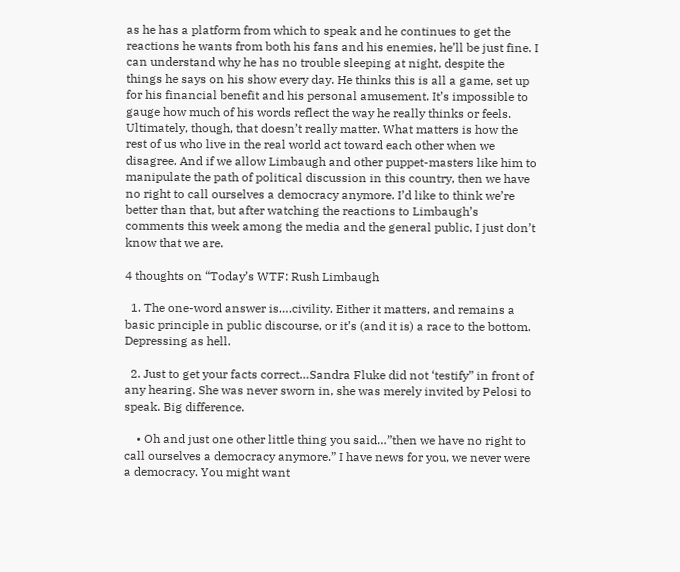as he has a platform from which to speak and he continues to get the reactions he wants from both his fans and his enemies, he’ll be just fine. I can understand why he has no trouble sleeping at night, despite the things he says on his show every day. He thinks this is all a game, set up for his financial benefit and his personal amusement. It’s impossible to gauge how much of his words reflect the way he really thinks or feels. Ultimately, though, that doesn’t really matter. What matters is how the rest of us who live in the real world act toward each other when we disagree. And if we allow Limbaugh and other puppet-masters like him to manipulate the path of political discussion in this country, then we have no right to call ourselves a democracy anymore. I’d like to think we’re better than that, but after watching the reactions to Limbaugh’s comments this week among the media and the general public, I just don’t know that we are.

4 thoughts on “Today’s WTF: Rush Limbaugh

  1. The one-word answer is….civility. Either it matters, and remains a basic principle in public discourse, or it’s (and it is) a race to the bottom. Depressing as hell.

  2. Just to get your facts correct…Sandra Fluke did not ‘testify” in front of any hearing. She was never sworn in, she was merely invited by Pelosi to speak. Big difference.

    • Oh and just one other little thing you said…”then we have no right to call ourselves a democracy anymore.” I have news for you, we never were a democracy. You might want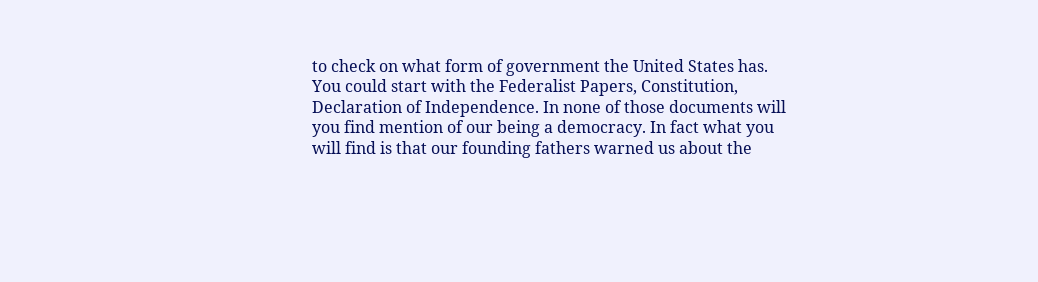to check on what form of government the United States has. You could start with the Federalist Papers, Constitution, Declaration of Independence. In none of those documents will you find mention of our being a democracy. In fact what you will find is that our founding fathers warned us about the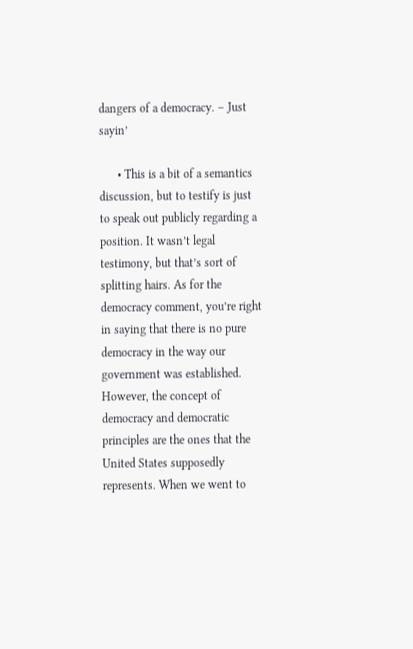dangers of a democracy. – Just sayin’

      • This is a bit of a semantics discussion, but to testify is just to speak out publicly regarding a position. It wasn’t legal testimony, but that’s sort of splitting hairs. As for the democracy comment, you’re right in saying that there is no pure democracy in the way our government was established. However, the concept of democracy and democratic principles are the ones that the United States supposedly represents. When we went to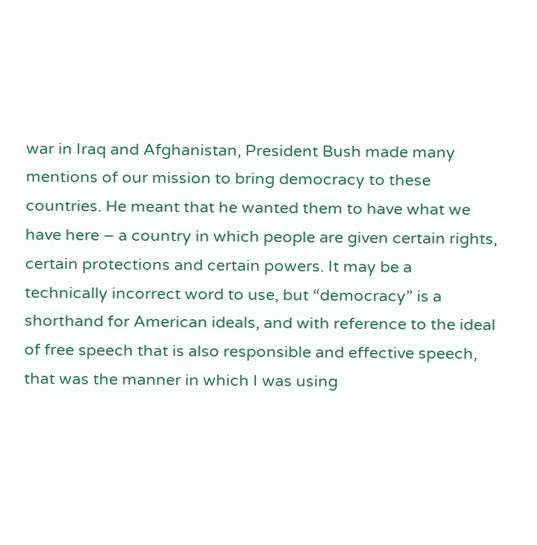war in Iraq and Afghanistan, President Bush made many mentions of our mission to bring democracy to these countries. He meant that he wanted them to have what we have here – a country in which people are given certain rights, certain protections and certain powers. It may be a technically incorrect word to use, but “democracy” is a shorthand for American ideals, and with reference to the ideal of free speech that is also responsible and effective speech, that was the manner in which I was using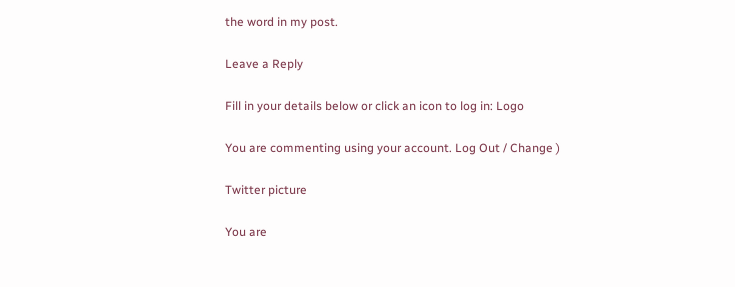the word in my post.

Leave a Reply

Fill in your details below or click an icon to log in: Logo

You are commenting using your account. Log Out / Change )

Twitter picture

You are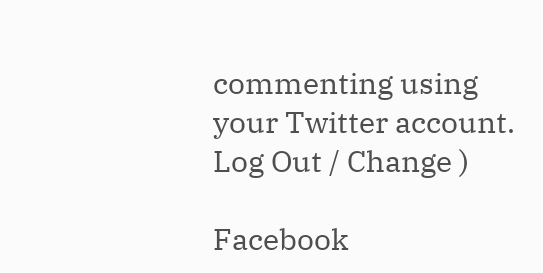commenting using your Twitter account. Log Out / Change )

Facebook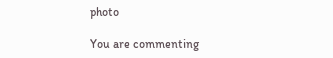photo

You are commenting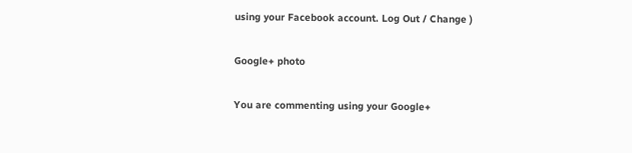using your Facebook account. Log Out / Change )

Google+ photo

You are commenting using your Google+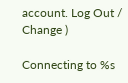account. Log Out / Change )

Connecting to %s